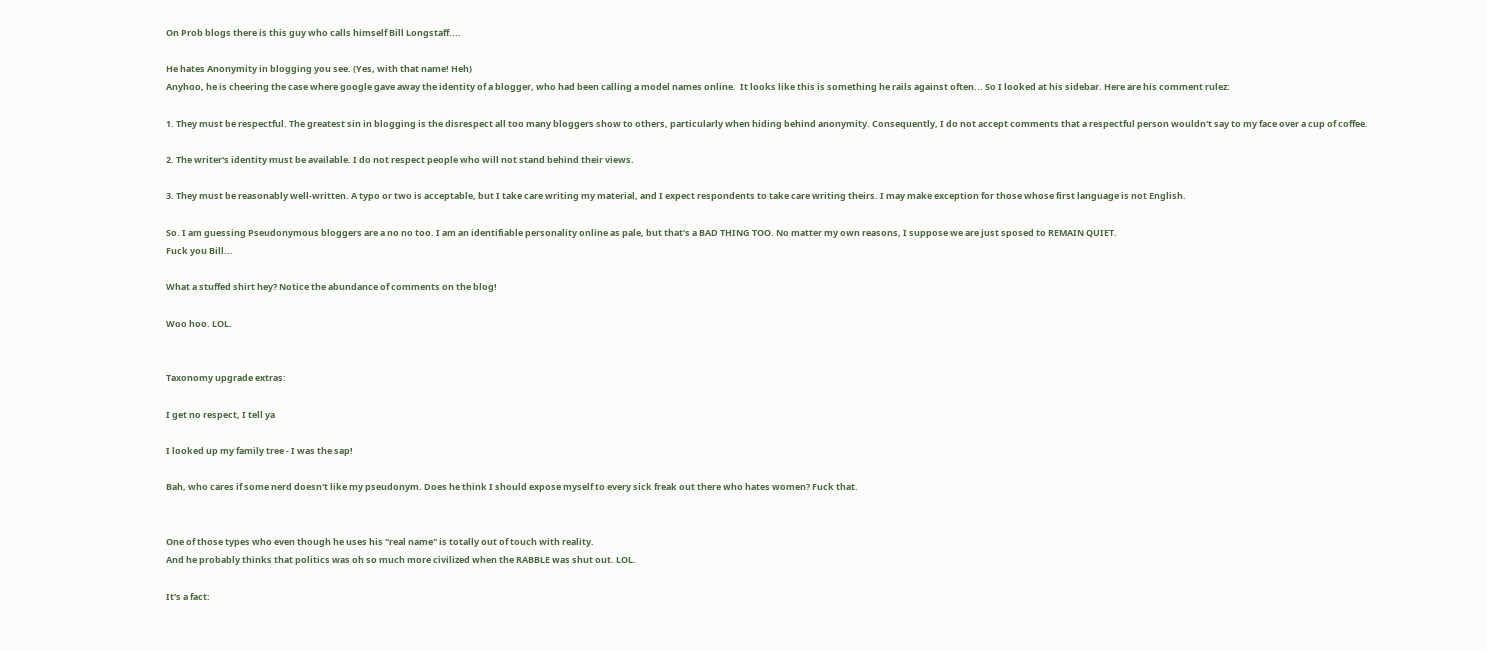On Prob blogs there is this guy who calls himself Bill Longstaff....

He hates Anonymity in blogging you see. (Yes, with that name! Heh)
Anyhoo, he is cheering the case where google gave away the identity of a blogger, who had been calling a model names online.  It looks like this is something he rails against often... So I looked at his sidebar. Here are his comment rulez:

1. They must be respectful. The greatest sin in blogging is the disrespect all too many bloggers show to others, particularly when hiding behind anonymity. Consequently, I do not accept comments that a respectful person wouldn't say to my face over a cup of coffee.

2. The writer's identity must be available. I do not respect people who will not stand behind their views.

3. They must be reasonably well-written. A typo or two is acceptable, but I take care writing my material, and I expect respondents to take care writing theirs. I may make exception for those whose first language is not English.

So. I am guessing Pseudonymous bloggers are a no no too. I am an identifiable personality online as pale, but that's a BAD THING TOO. No matter my own reasons, I suppose we are just sposed to REMAIN QUIET.
Fuck you Bill...

What a stuffed shirt hey? Notice the abundance of comments on the blog!

Woo hoo. LOL.


Taxonomy upgrade extras:

I get no respect, I tell ya

I looked up my family tree - I was the sap!

Bah, who cares if some nerd doesn't like my pseudonym. Does he think I should expose myself to every sick freak out there who hates women? Fuck that.


One of those types who even though he uses his "real name" is totally out of touch with reality.
And he probably thinks that politics was oh so much more civilized when the RABBLE was shut out. LOL.

It's a fact: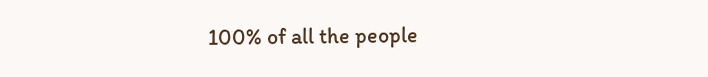100% of all the people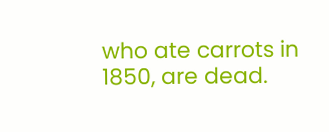who ate carrots in 1850, are dead.